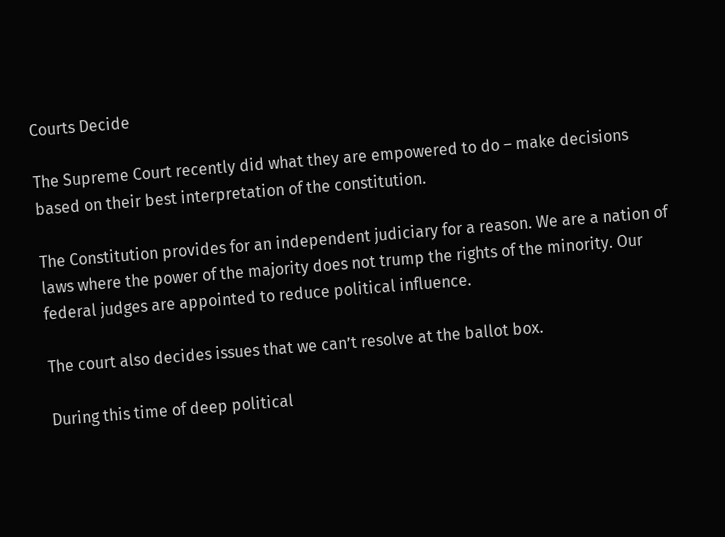Courts Decide

The Supreme Court recently did what they are empowered to do – make decisions based on their best interpretation of the constitution.

The Constitution provides for an independent judiciary for a reason. We are a nation of laws where the power of the majority does not trump the rights of the minority. Our federal judges are appointed to reduce political influence.

The court also decides issues that we can’t resolve at the ballot box.

During this time of deep political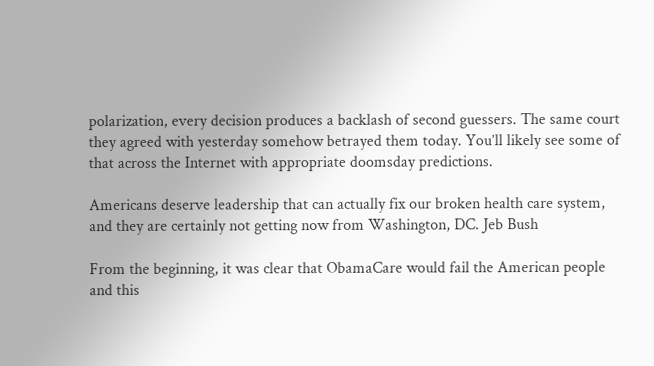polarization, every decision produces a backlash of second guessers. The same court they agreed with yesterday somehow betrayed them today. You’ll likely see some of that across the Internet with appropriate doomsday predictions.

Americans deserve leadership that can actually fix our broken health care system, and they are certainly not getting now from Washington, DC. Jeb Bush

From the beginning, it was clear that ObamaCare would fail the American people and this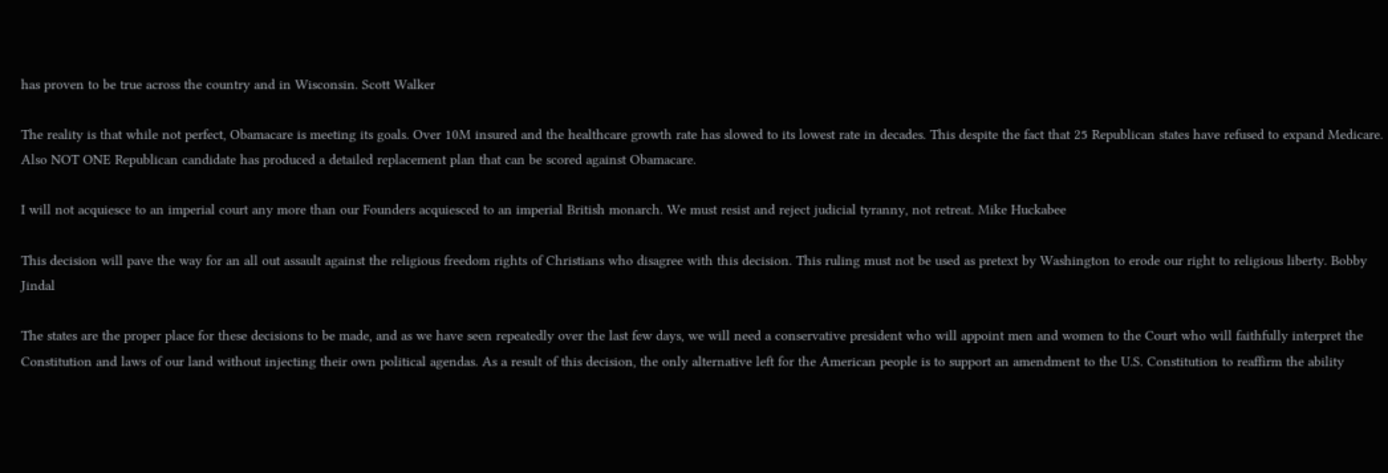has proven to be true across the country and in Wisconsin. Scott Walker

The reality is that while not perfect, Obamacare is meeting its goals. Over 10M insured and the healthcare growth rate has slowed to its lowest rate in decades. This despite the fact that 25 Republican states have refused to expand Medicare. Also NOT ONE Republican candidate has produced a detailed replacement plan that can be scored against Obamacare.

I will not acquiesce to an imperial court any more than our Founders acquiesced to an imperial British monarch. We must resist and reject judicial tyranny, not retreat. Mike Huckabee

This decision will pave the way for an all out assault against the religious freedom rights of Christians who disagree with this decision. This ruling must not be used as pretext by Washington to erode our right to religious liberty. Bobby Jindal

The states are the proper place for these decisions to be made, and as we have seen repeatedly over the last few days, we will need a conservative president who will appoint men and women to the Court who will faithfully interpret the Constitution and laws of our land without injecting their own political agendas. As a result of this decision, the only alternative left for the American people is to support an amendment to the U.S. Constitution to reaffirm the ability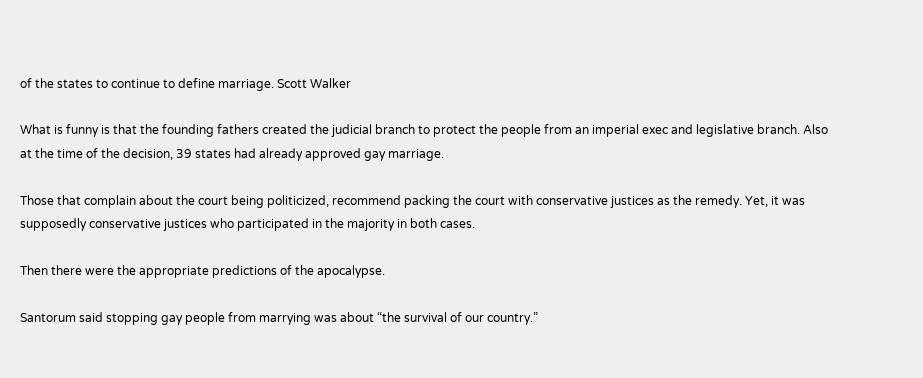of the states to continue to define marriage. Scott Walker

What is funny is that the founding fathers created the judicial branch to protect the people from an imperial exec and legislative branch. Also at the time of the decision, 39 states had already approved gay marriage.

Those that complain about the court being politicized, recommend packing the court with conservative justices as the remedy. Yet, it was supposedly conservative justices who participated in the majority in both cases.

Then there were the appropriate predictions of the apocalypse.

Santorum said stopping gay people from marrying was about “the survival of our country.”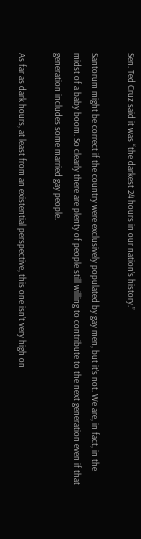Sen. Ted Cruz said it was “the darkest 24 hours in our nation’s history.”

Santorum might be correct if the country were exclusively populated by gay men, but it’s not. We are, in fact, in the midst of a baby boom. So clearly there are plenty of people still willing to contribute to the next generation even if that generation includes some married gay people.

As far as dark hours, at least from an existential perspective, this one isn’t very high on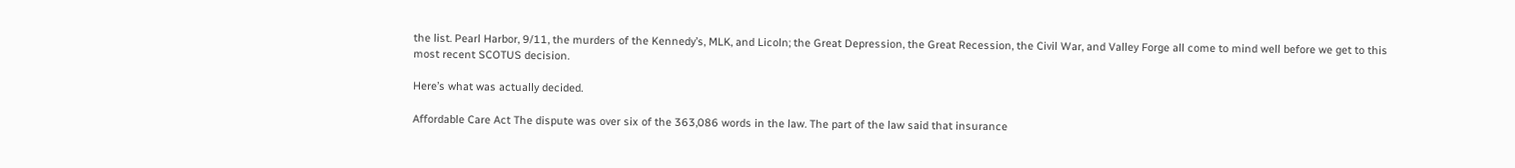the list. Pearl Harbor, 9/11, the murders of the Kennedy’s, MLK, and Licoln; the Great Depression, the Great Recession, the Civil War, and Valley Forge all come to mind well before we get to this most recent SCOTUS decision.

Here’s what was actually decided.

Affordable Care Act The dispute was over six of the 363,086 words in the law. The part of the law said that insurance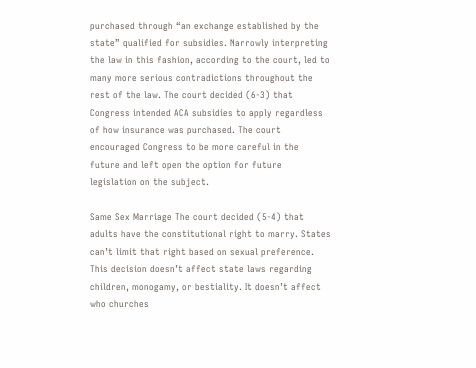purchased through “an exchange established by the state” qualified for subsidies. Narrowly interpreting the law in this fashion, according to the court, led to many more serious contradictions throughout the rest of the law. The court decided (6-3) that Congress intended ACA subsidies to apply regardless of how insurance was purchased. The court encouraged Congress to be more careful in the future and left open the option for future legislation on the subject.

Same Sex Marriage The court decided (5-4) that adults have the constitutional right to marry. States can’t limit that right based on sexual preference. This decision doesn’t affect state laws regarding children, monogamy, or bestiality. It doesn’t affect who churches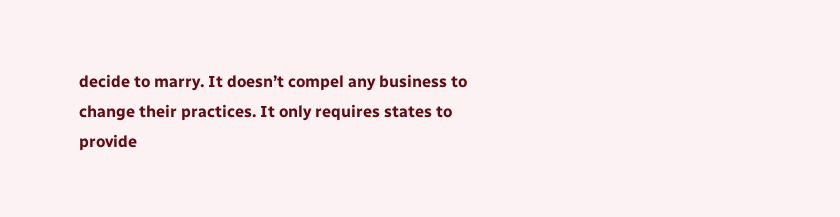decide to marry. It doesn’t compel any business to change their practices. It only requires states to provide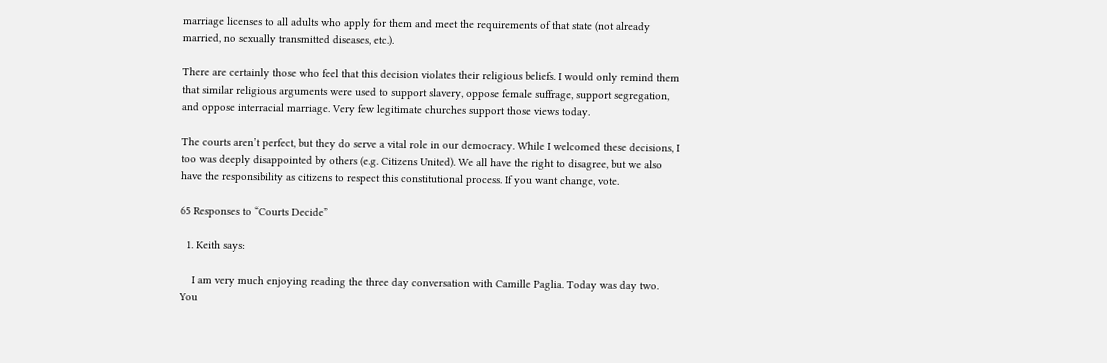marriage licenses to all adults who apply for them and meet the requirements of that state (not already married, no sexually transmitted diseases, etc.).

There are certainly those who feel that this decision violates their religious beliefs. I would only remind them that similar religious arguments were used to support slavery, oppose female suffrage, support segregation, and oppose interracial marriage. Very few legitimate churches support those views today.

The courts aren’t perfect, but they do serve a vital role in our democracy. While I welcomed these decisions, I too was deeply disappointed by others (e.g. Citizens United). We all have the right to disagree, but we also have the responsibility as citizens to respect this constitutional process. If you want change, vote.

65 Responses to “Courts Decide”

  1. Keith says:

    I am very much enjoying reading the three day conversation with Camille Paglia. Today was day two. You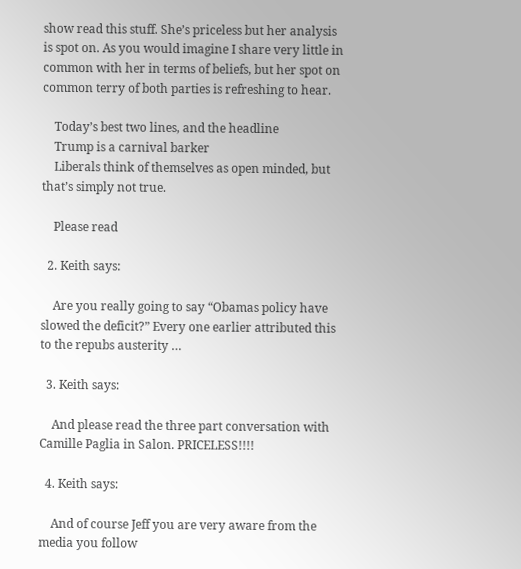show read this stuff. She’s priceless but her analysis is spot on. As you would imagine I share very little in common with her in terms of beliefs, but her spot on common terry of both parties is refreshing to hear.

    Today’s best two lines, and the headline
    Trump is a carnival barker
    Liberals think of themselves as open minded, but that’s simply not true.

    Please read

  2. Keith says:

    Are you really going to say “Obamas policy have slowed the deficit?” Every one earlier attributed this to the repubs austerity …

  3. Keith says:

    And please read the three part conversation with Camille Paglia in Salon. PRICELESS!!!!

  4. Keith says:

    And of course Jeff you are very aware from the media you follow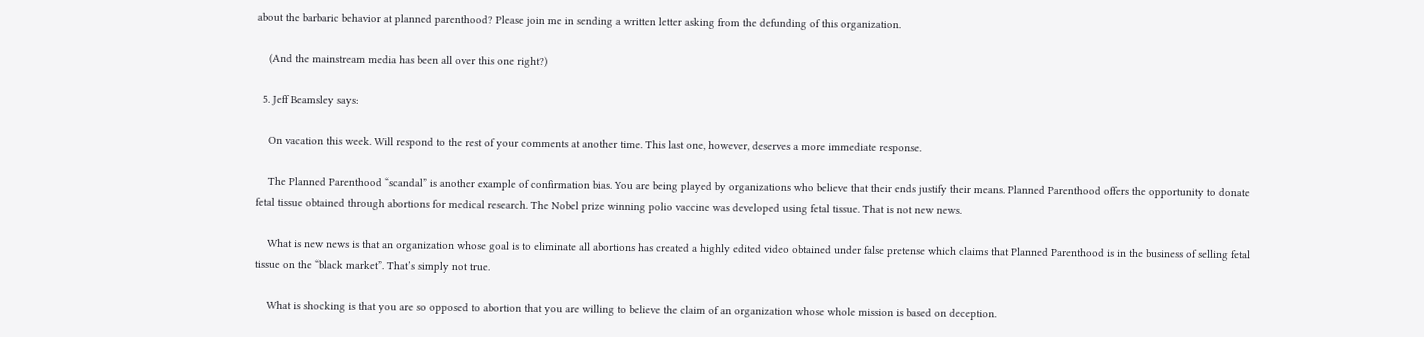about the barbaric behavior at planned parenthood? Please join me in sending a written letter asking from the defunding of this organization.

    (And the mainstream media has been all over this one right?)

  5. Jeff Beamsley says:

    On vacation this week. Will respond to the rest of your comments at another time. This last one, however, deserves a more immediate response.

    The Planned Parenthood “scandal” is another example of confirmation bias. You are being played by organizations who believe that their ends justify their means. Planned Parenthood offers the opportunity to donate fetal tissue obtained through abortions for medical research. The Nobel prize winning polio vaccine was developed using fetal tissue. That is not new news.

    What is new news is that an organization whose goal is to eliminate all abortions has created a highly edited video obtained under false pretense which claims that Planned Parenthood is in the business of selling fetal tissue on the “black market”. That’s simply not true.

    What is shocking is that you are so opposed to abortion that you are willing to believe the claim of an organization whose whole mission is based on deception.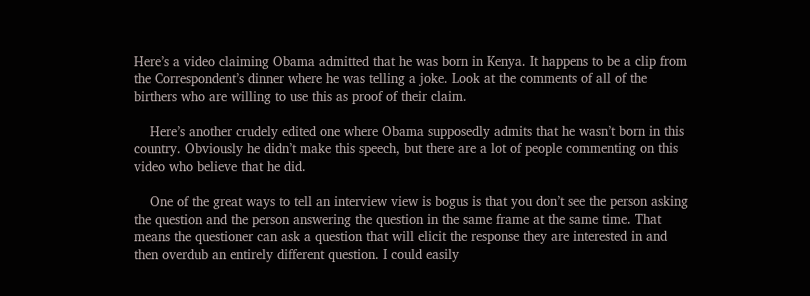Here’s a video claiming Obama admitted that he was born in Kenya. It happens to be a clip from the Correspondent’s dinner where he was telling a joke. Look at the comments of all of the birthers who are willing to use this as proof of their claim.

    Here’s another crudely edited one where Obama supposedly admits that he wasn’t born in this country. Obviously he didn’t make this speech, but there are a lot of people commenting on this video who believe that he did.

    One of the great ways to tell an interview view is bogus is that you don’t see the person asking the question and the person answering the question in the same frame at the same time. That means the questioner can ask a question that will elicit the response they are interested in and then overdub an entirely different question. I could easily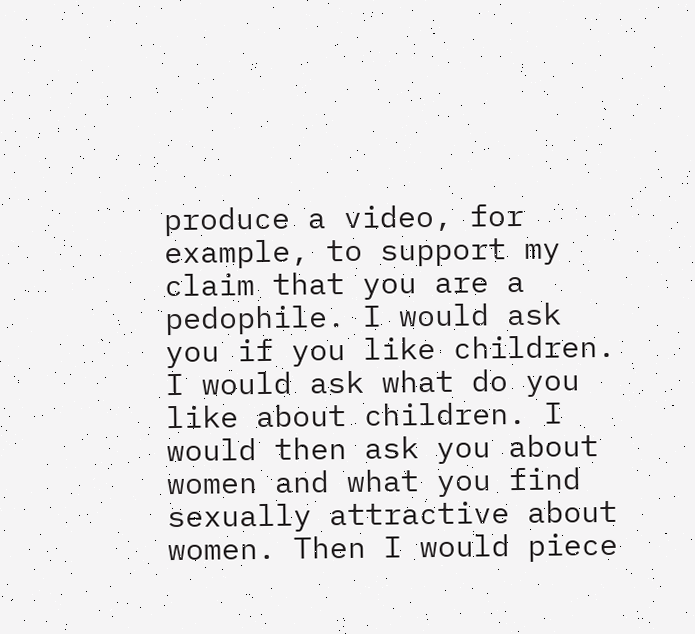produce a video, for example, to support my claim that you are a pedophile. I would ask you if you like children. I would ask what do you like about children. I would then ask you about women and what you find sexually attractive about women. Then I would piece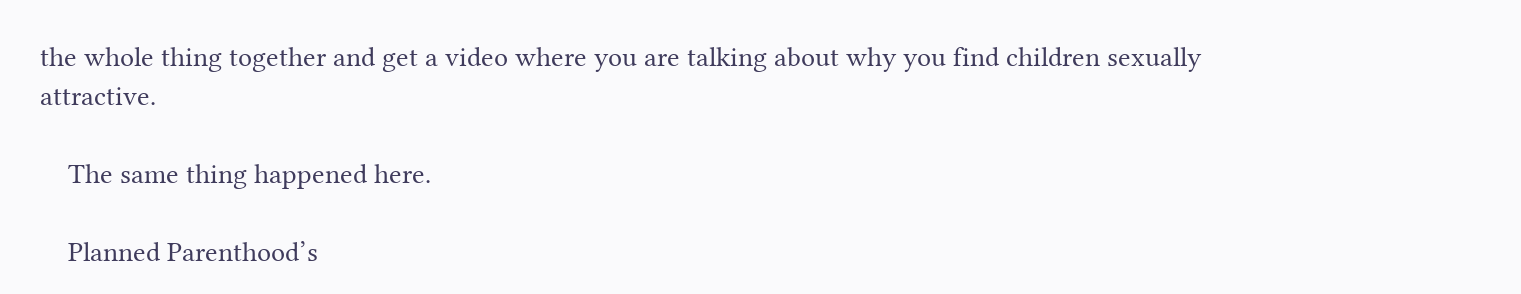the whole thing together and get a video where you are talking about why you find children sexually attractive.

    The same thing happened here.

    Planned Parenthood’s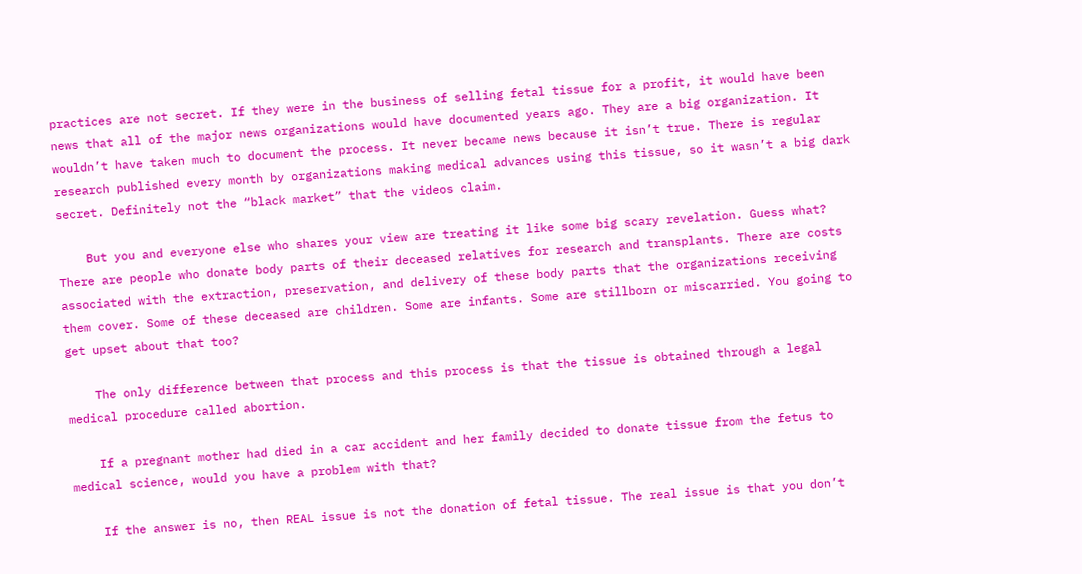practices are not secret. If they were in the business of selling fetal tissue for a profit, it would have been news that all of the major news organizations would have documented years ago. They are a big organization. It wouldn’t have taken much to document the process. It never became news because it isn’t true. There is regular research published every month by organizations making medical advances using this tissue, so it wasn’t a big dark secret. Definitely not the “black market” that the videos claim.

    But you and everyone else who shares your view are treating it like some big scary revelation. Guess what? There are people who donate body parts of their deceased relatives for research and transplants. There are costs associated with the extraction, preservation, and delivery of these body parts that the organizations receiving them cover. Some of these deceased are children. Some are infants. Some are stillborn or miscarried. You going to get upset about that too?

    The only difference between that process and this process is that the tissue is obtained through a legal medical procedure called abortion.

    If a pregnant mother had died in a car accident and her family decided to donate tissue from the fetus to medical science, would you have a problem with that?

    If the answer is no, then REAL issue is not the donation of fetal tissue. The real issue is that you don’t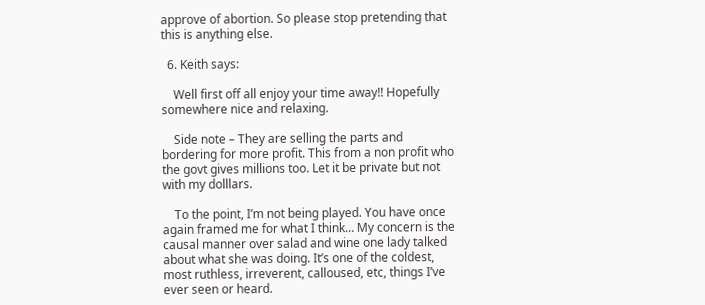approve of abortion. So please stop pretending that this is anything else.

  6. Keith says:

    Well first off all enjoy your time away!! Hopefully somewhere nice and relaxing.

    Side note – They are selling the parts and bordering for more profit. This from a non profit who the govt gives millions too. Let it be private but not with my dolllars.

    To the point, I’m not being played. You have once again framed me for what I think… My concern is the causal manner over salad and wine one lady talked about what she was doing. It’s one of the coldest, most ruthless, irreverent, calloused, etc, things I’ve ever seen or heard.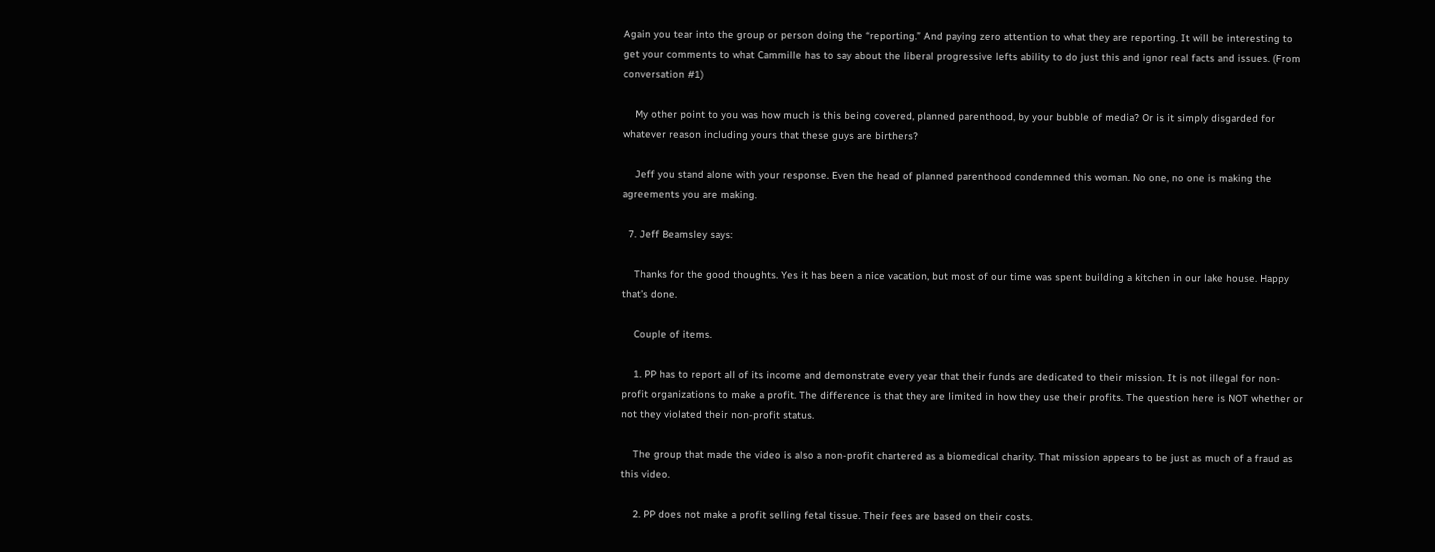Again you tear into the group or person doing the “reporting.” And paying zero attention to what they are reporting. It will be interesting to get your comments to what Cammille has to say about the liberal progressive lefts ability to do just this and ignor real facts and issues. (From conversation #1)

    My other point to you was how much is this being covered, planned parenthood, by your bubble of media? Or is it simply disgarded for whatever reason including yours that these guys are birthers?

    Jeff you stand alone with your response. Even the head of planned parenthood condemned this woman. No one, no one is making the agreements you are making.

  7. Jeff Beamsley says:

    Thanks for the good thoughts. Yes it has been a nice vacation, but most of our time was spent building a kitchen in our lake house. Happy that’s done.

    Couple of items.

    1. PP has to report all of its income and demonstrate every year that their funds are dedicated to their mission. It is not illegal for non-profit organizations to make a profit. The difference is that they are limited in how they use their profits. The question here is NOT whether or not they violated their non-profit status.

    The group that made the video is also a non-profit chartered as a biomedical charity. That mission appears to be just as much of a fraud as this video.

    2. PP does not make a profit selling fetal tissue. Their fees are based on their costs.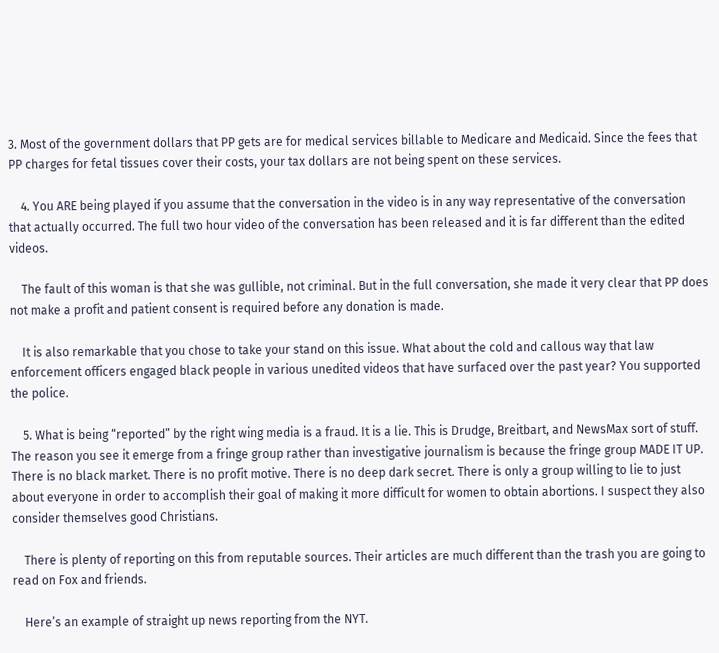3. Most of the government dollars that PP gets are for medical services billable to Medicare and Medicaid. Since the fees that PP charges for fetal tissues cover their costs, your tax dollars are not being spent on these services.

    4. You ARE being played if you assume that the conversation in the video is in any way representative of the conversation that actually occurred. The full two hour video of the conversation has been released and it is far different than the edited videos.

    The fault of this woman is that she was gullible, not criminal. But in the full conversation, she made it very clear that PP does not make a profit and patient consent is required before any donation is made.

    It is also remarkable that you chose to take your stand on this issue. What about the cold and callous way that law enforcement officers engaged black people in various unedited videos that have surfaced over the past year? You supported the police.

    5. What is being “reported” by the right wing media is a fraud. It is a lie. This is Drudge, Breitbart, and NewsMax sort of stuff. The reason you see it emerge from a fringe group rather than investigative journalism is because the fringe group MADE IT UP. There is no black market. There is no profit motive. There is no deep dark secret. There is only a group willing to lie to just about everyone in order to accomplish their goal of making it more difficult for women to obtain abortions. I suspect they also consider themselves good Christians.

    There is plenty of reporting on this from reputable sources. Their articles are much different than the trash you are going to read on Fox and friends.

    Here’s an example of straight up news reporting from the NYT.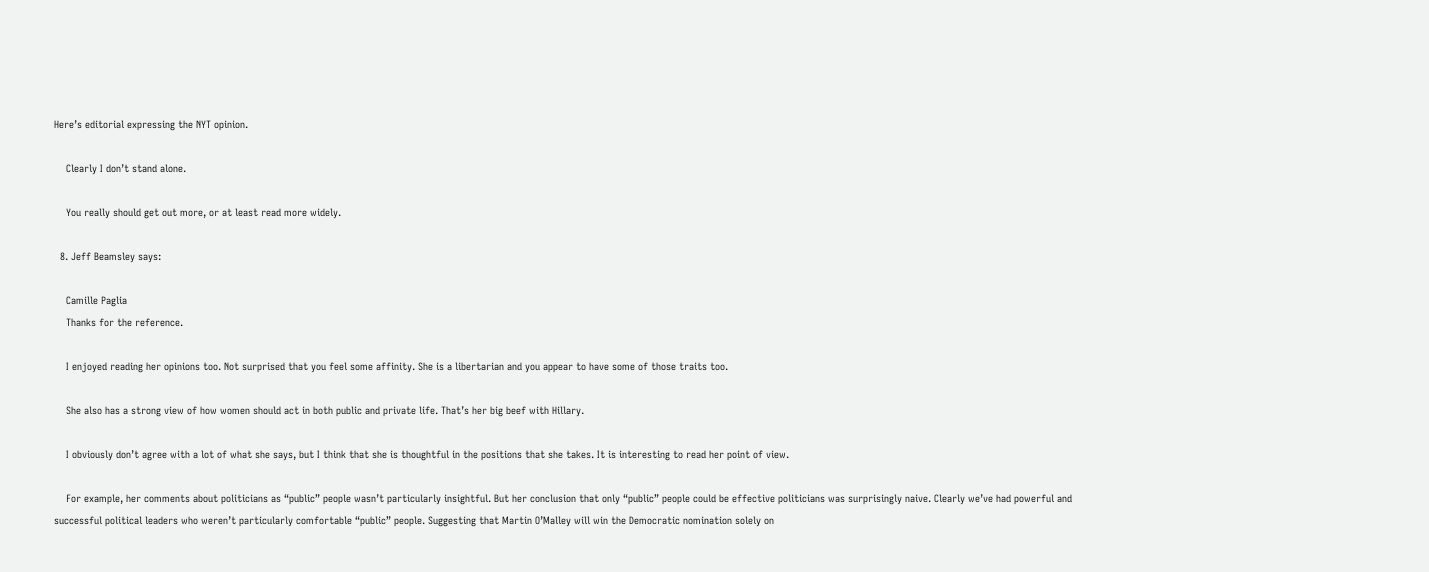Here’s editorial expressing the NYT opinion.

    Clearly I don’t stand alone.

    You really should get out more, or at least read more widely.

  8. Jeff Beamsley says:

    Camille Paglia
    Thanks for the reference.

    I enjoyed reading her opinions too. Not surprised that you feel some affinity. She is a libertarian and you appear to have some of those traits too.

    She also has a strong view of how women should act in both public and private life. That’s her big beef with Hillary.

    I obviously don’t agree with a lot of what she says, but I think that she is thoughtful in the positions that she takes. It is interesting to read her point of view.

    For example, her comments about politicians as “public” people wasn’t particularly insightful. But her conclusion that only “public” people could be effective politicians was surprisingly naive. Clearly we’ve had powerful and successful political leaders who weren’t particularly comfortable “public” people. Suggesting that Martin O’Malley will win the Democratic nomination solely on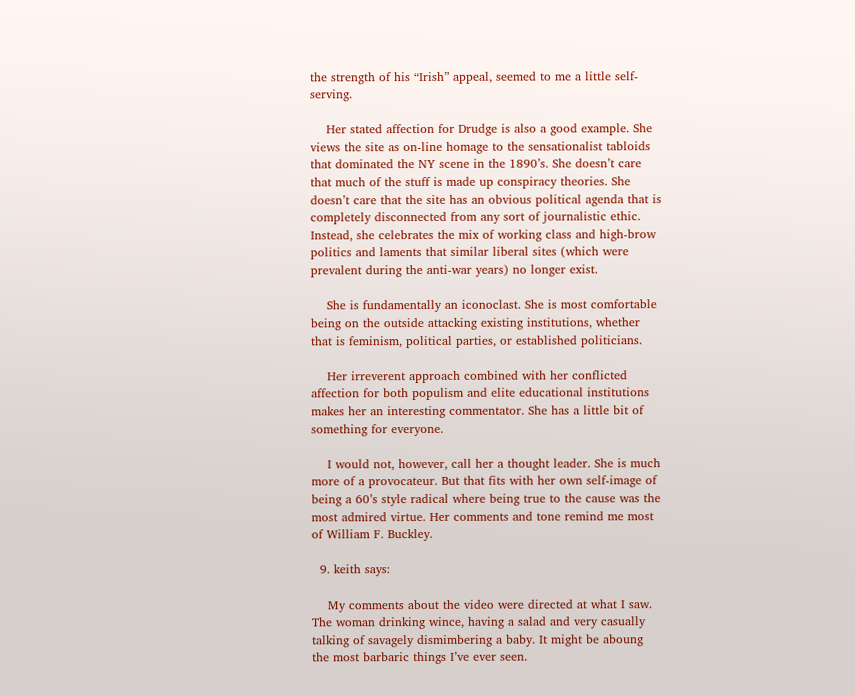the strength of his “Irish” appeal, seemed to me a little self-serving.

    Her stated affection for Drudge is also a good example. She views the site as on-line homage to the sensationalist tabloids that dominated the NY scene in the 1890’s. She doesn’t care that much of the stuff is made up conspiracy theories. She doesn’t care that the site has an obvious political agenda that is completely disconnected from any sort of journalistic ethic. Instead, she celebrates the mix of working class and high-brow politics and laments that similar liberal sites (which were prevalent during the anti-war years) no longer exist.

    She is fundamentally an iconoclast. She is most comfortable being on the outside attacking existing institutions, whether that is feminism, political parties, or established politicians.

    Her irreverent approach combined with her conflicted affection for both populism and elite educational institutions makes her an interesting commentator. She has a little bit of something for everyone.

    I would not, however, call her a thought leader. She is much more of a provocateur. But that fits with her own self-image of being a 60’s style radical where being true to the cause was the most admired virtue. Her comments and tone remind me most of William F. Buckley.

  9. keith says:

    My comments about the video were directed at what I saw. The woman drinking wince, having a salad and very casually talking of savagely dismimbering a baby. It might be aboung the most barbaric things I’ve ever seen.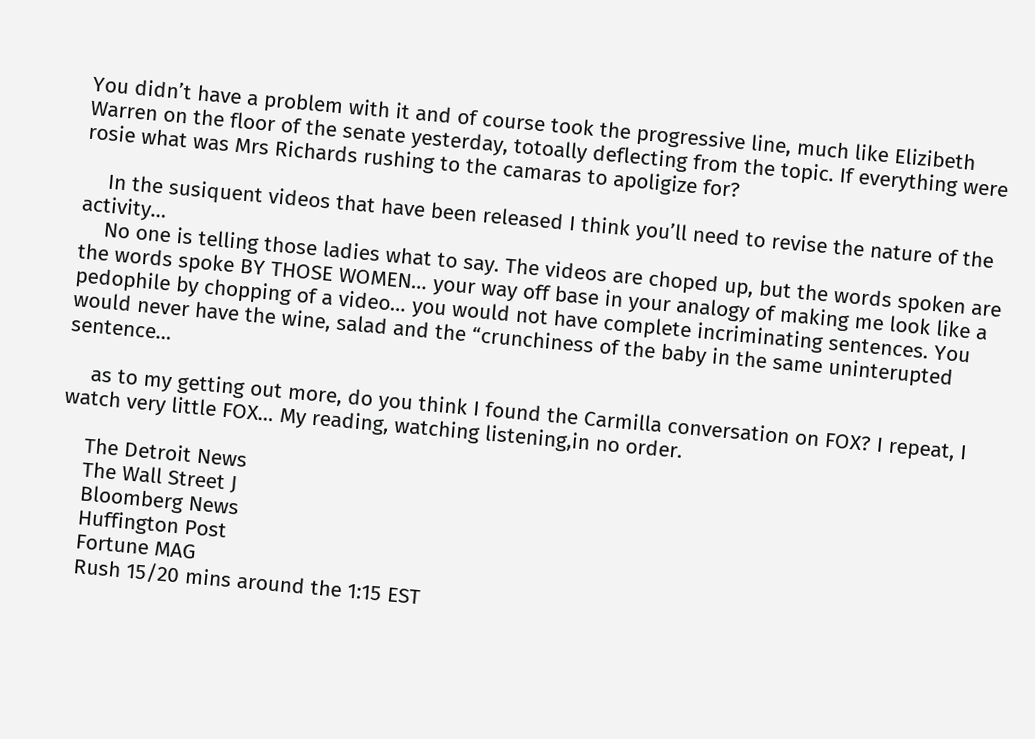You didn’t have a problem with it and of course took the progressive line, much like Elizibeth Warren on the floor of the senate yesterday, totoally deflecting from the topic. If everything were rosie what was Mrs Richards rushing to the camaras to apoligize for?

    In the susiquent videos that have been released I think you’ll need to revise the nature of the activity…
    No one is telling those ladies what to say. The videos are choped up, but the words spoken are the words spoke BY THOSE WOMEN… your way off base in your analogy of making me look like a pedophile by chopping of a video… you would not have complete incriminating sentences. You would never have the wine, salad and the “crunchiness of the baby in the same uninterupted sentence…

    as to my getting out more, do you think I found the Carmilla conversation on FOX? I repeat, I watch very little FOX… My reading, watching listening,in no order.

    The Detroit News
    The Wall Street J
    Bloomberg News
    Huffington Post
    Fortune MAG
    Rush 15/20 mins around the 1:15 EST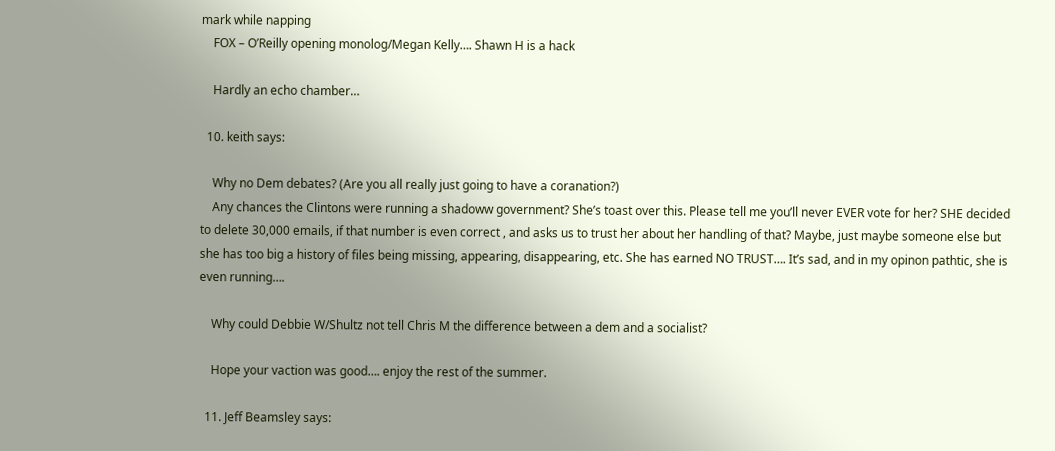mark while napping
    FOX – O’Reilly opening monolog/Megan Kelly…. Shawn H is a hack

    Hardly an echo chamber…

  10. keith says:

    Why no Dem debates? (Are you all really just going to have a coranation?)
    Any chances the Clintons were running a shadoww government? She’s toast over this. Please tell me you’ll never EVER vote for her? SHE decided to delete 30,000 emails, if that number is even correct , and asks us to trust her about her handling of that? Maybe, just maybe someone else but she has too big a history of files being missing, appearing, disappearing, etc. She has earned NO TRUST…. It’s sad, and in my opinon pathtic, she is even running….

    Why could Debbie W/Shultz not tell Chris M the difference between a dem and a socialist?

    Hope your vaction was good…. enjoy the rest of the summer.

  11. Jeff Beamsley says: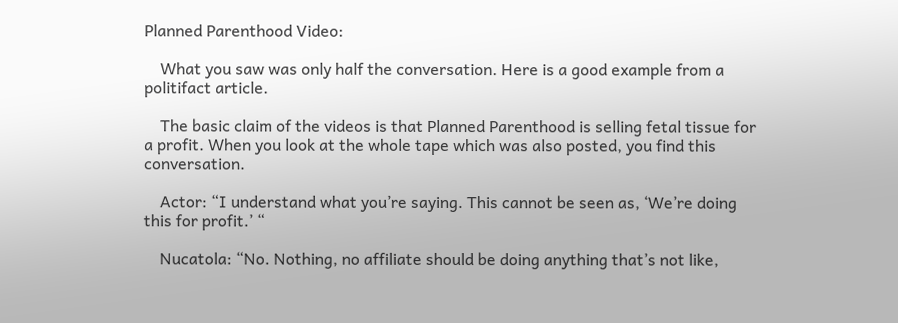Planned Parenthood Video:

    What you saw was only half the conversation. Here is a good example from a politifact article.

    The basic claim of the videos is that Planned Parenthood is selling fetal tissue for a profit. When you look at the whole tape which was also posted, you find this conversation.

    Actor: “I understand what you’re saying. This cannot be seen as, ‘We’re doing this for profit.’ “

    Nucatola: “No. Nothing, no affiliate should be doing anything that’s not like,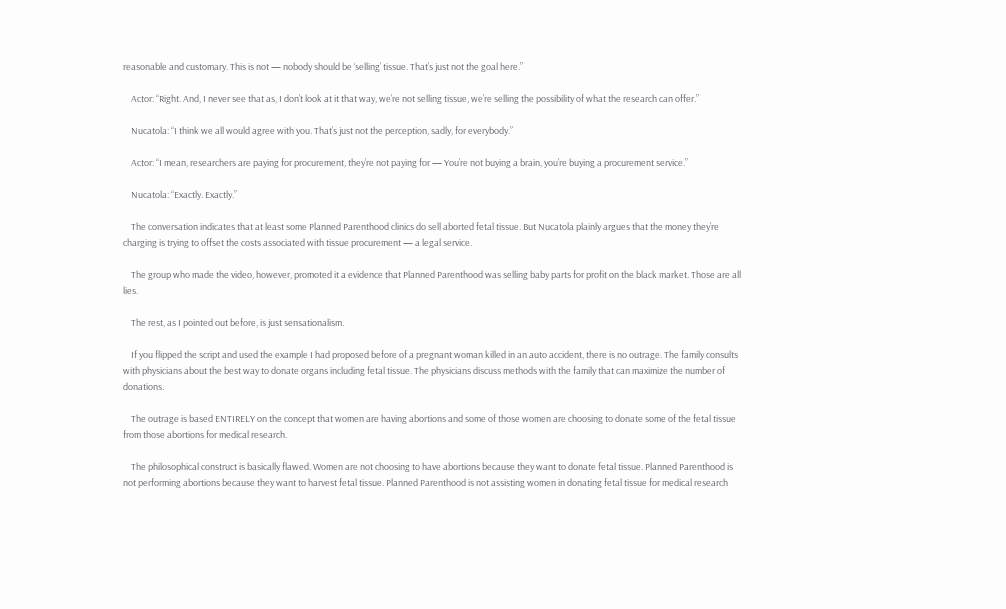reasonable and customary. This is not — nobody should be ‘selling’ tissue. That’s just not the goal here.”

    Actor: “Right. And, I never see that as, I don’t look at it that way, we’re not selling tissue, we’re selling the possibility of what the research can offer.”

    Nucatola: “I think we all would agree with you. That’s just not the perception, sadly, for everybody.”

    Actor: “I mean, researchers are paying for procurement, they’re not paying for — You’re not buying a brain, you’re buying a procurement service.”

    Nucatola: “Exactly. Exactly.”

    The conversation indicates that at least some Planned Parenthood clinics do sell aborted fetal tissue. But Nucatola plainly argues that the money they’re charging is trying to offset the costs associated with tissue procurement — a legal service.

    The group who made the video, however, promoted it a evidence that Planned Parenthood was selling baby parts for profit on the black market. Those are all lies.

    The rest, as I pointed out before, is just sensationalism.

    If you flipped the script and used the example I had proposed before of a pregnant woman killed in an auto accident, there is no outrage. The family consults with physicians about the best way to donate organs including fetal tissue. The physicians discuss methods with the family that can maximize the number of donations.

    The outrage is based ENTIRELY on the concept that women are having abortions and some of those women are choosing to donate some of the fetal tissue from those abortions for medical research.

    The philosophical construct is basically flawed. Women are not choosing to have abortions because they want to donate fetal tissue. Planned Parenthood is not performing abortions because they want to harvest fetal tissue. Planned Parenthood is not assisting women in donating fetal tissue for medical research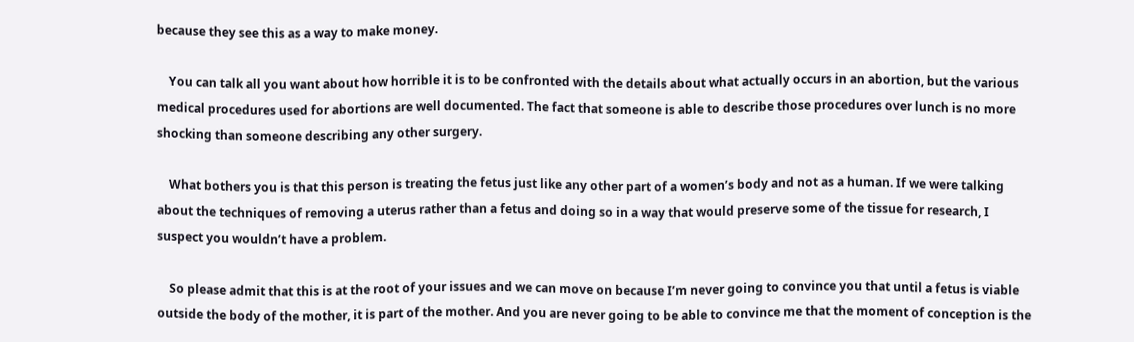because they see this as a way to make money.

    You can talk all you want about how horrible it is to be confronted with the details about what actually occurs in an abortion, but the various medical procedures used for abortions are well documented. The fact that someone is able to describe those procedures over lunch is no more shocking than someone describing any other surgery.

    What bothers you is that this person is treating the fetus just like any other part of a women’s body and not as a human. If we were talking about the techniques of removing a uterus rather than a fetus and doing so in a way that would preserve some of the tissue for research, I suspect you wouldn’t have a problem.

    So please admit that this is at the root of your issues and we can move on because I’m never going to convince you that until a fetus is viable outside the body of the mother, it is part of the mother. And you are never going to be able to convince me that the moment of conception is the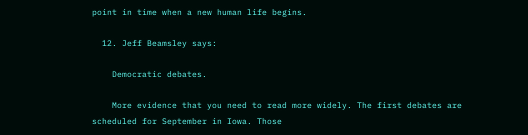point in time when a new human life begins.

  12. Jeff Beamsley says:

    Democratic debates.

    More evidence that you need to read more widely. The first debates are scheduled for September in Iowa. Those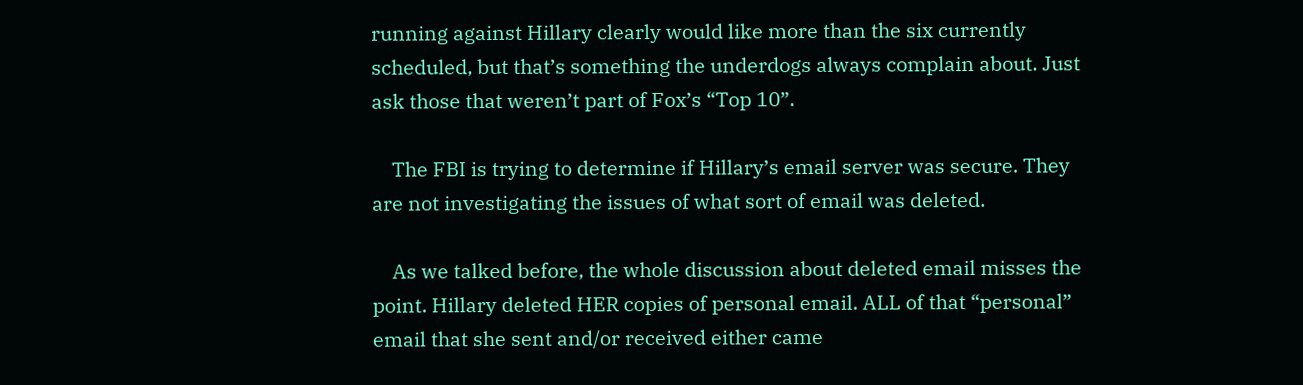running against Hillary clearly would like more than the six currently scheduled, but that’s something the underdogs always complain about. Just ask those that weren’t part of Fox’s “Top 10”.

    The FBI is trying to determine if Hillary’s email server was secure. They are not investigating the issues of what sort of email was deleted.

    As we talked before, the whole discussion about deleted email misses the point. Hillary deleted HER copies of personal email. ALL of that “personal” email that she sent and/or received either came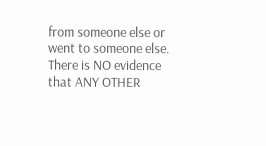from someone else or went to someone else. There is NO evidence that ANY OTHER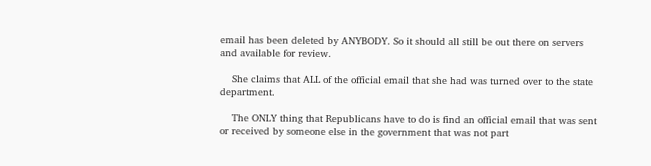email has been deleted by ANYBODY. So it should all still be out there on servers and available for review.

    She claims that ALL of the official email that she had was turned over to the state department.

    The ONLY thing that Republicans have to do is find an official email that was sent or received by someone else in the government that was not part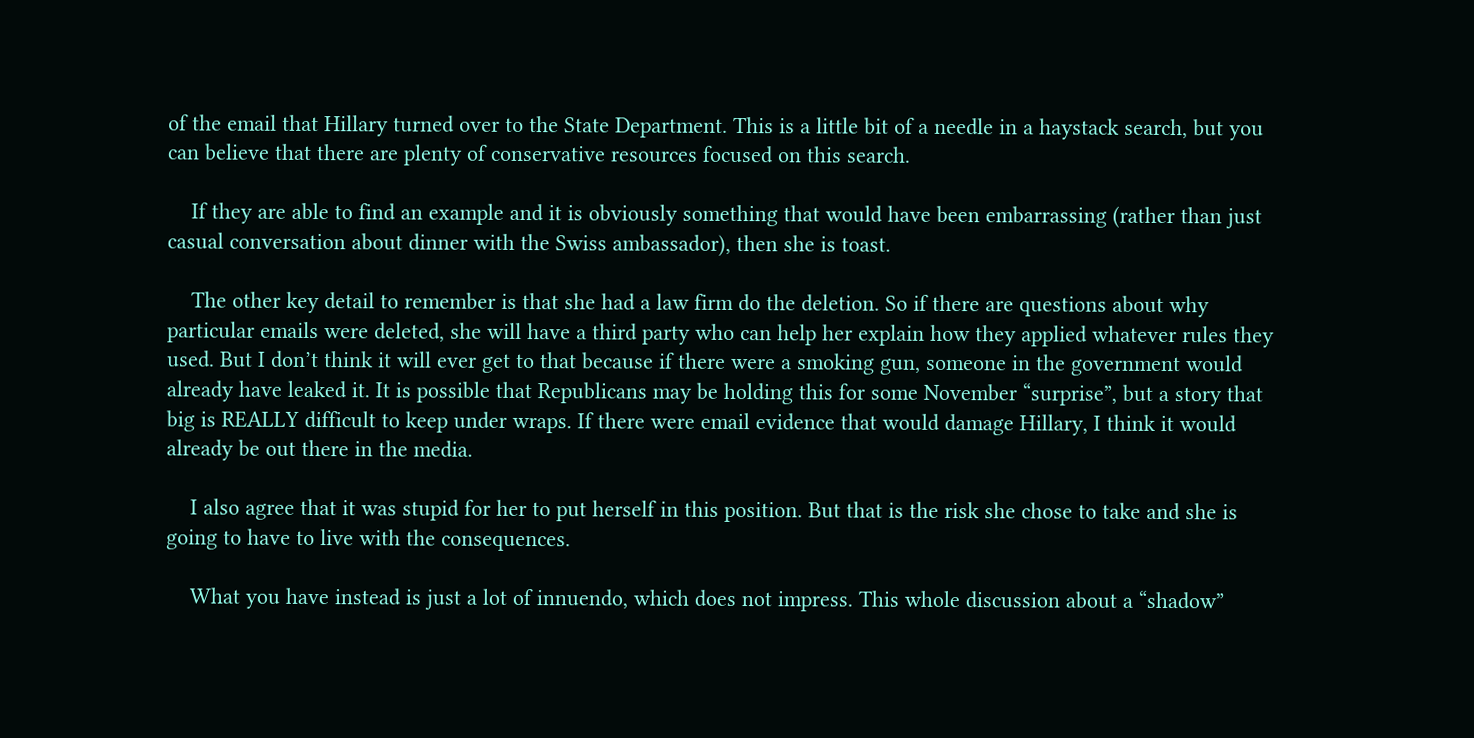of the email that Hillary turned over to the State Department. This is a little bit of a needle in a haystack search, but you can believe that there are plenty of conservative resources focused on this search.

    If they are able to find an example and it is obviously something that would have been embarrassing (rather than just casual conversation about dinner with the Swiss ambassador), then she is toast.

    The other key detail to remember is that she had a law firm do the deletion. So if there are questions about why particular emails were deleted, she will have a third party who can help her explain how they applied whatever rules they used. But I don’t think it will ever get to that because if there were a smoking gun, someone in the government would already have leaked it. It is possible that Republicans may be holding this for some November “surprise”, but a story that big is REALLY difficult to keep under wraps. If there were email evidence that would damage Hillary, I think it would already be out there in the media.

    I also agree that it was stupid for her to put herself in this position. But that is the risk she chose to take and she is going to have to live with the consequences.

    What you have instead is just a lot of innuendo, which does not impress. This whole discussion about a “shadow”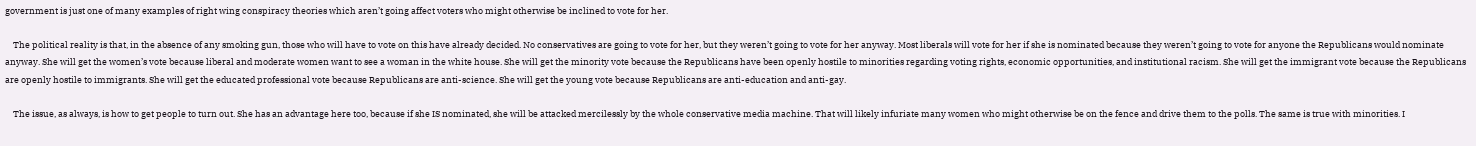government is just one of many examples of right wing conspiracy theories which aren’t going affect voters who might otherwise be inclined to vote for her.

    The political reality is that, in the absence of any smoking gun, those who will have to vote on this have already decided. No conservatives are going to vote for her, but they weren’t going to vote for her anyway. Most liberals will vote for her if she is nominated because they weren’t going to vote for anyone the Republicans would nominate anyway. She will get the women’s vote because liberal and moderate women want to see a woman in the white house. She will get the minority vote because the Republicans have been openly hostile to minorities regarding voting rights, economic opportunities, and institutional racism. She will get the immigrant vote because the Republicans are openly hostile to immigrants. She will get the educated professional vote because Republicans are anti-science. She will get the young vote because Republicans are anti-education and anti-gay.

    The issue, as always, is how to get people to turn out. She has an advantage here too, because if she IS nominated, she will be attacked mercilessly by the whole conservative media machine. That will likely infuriate many women who might otherwise be on the fence and drive them to the polls. The same is true with minorities. I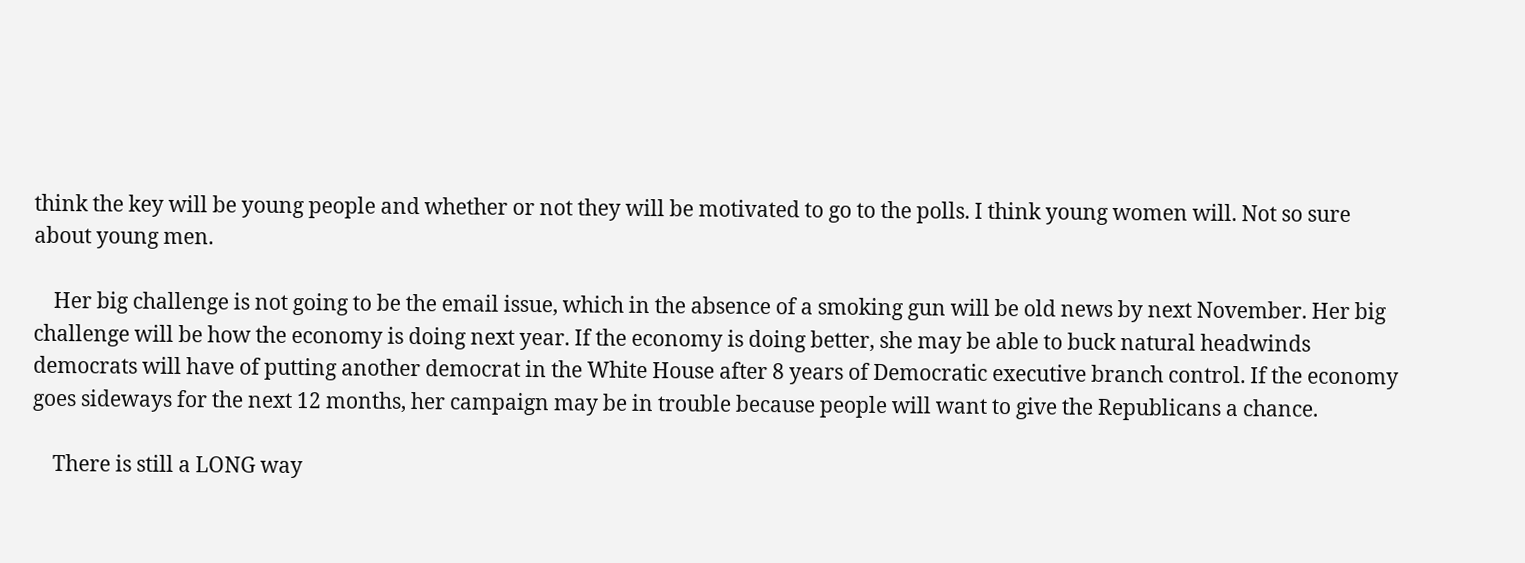think the key will be young people and whether or not they will be motivated to go to the polls. I think young women will. Not so sure about young men.

    Her big challenge is not going to be the email issue, which in the absence of a smoking gun will be old news by next November. Her big challenge will be how the economy is doing next year. If the economy is doing better, she may be able to buck natural headwinds democrats will have of putting another democrat in the White House after 8 years of Democratic executive branch control. If the economy goes sideways for the next 12 months, her campaign may be in trouble because people will want to give the Republicans a chance.

    There is still a LONG way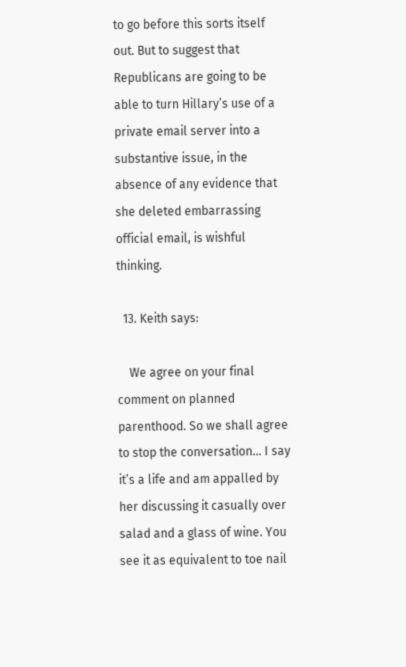to go before this sorts itself out. But to suggest that Republicans are going to be able to turn Hillary’s use of a private email server into a substantive issue, in the absence of any evidence that she deleted embarrassing official email, is wishful thinking.

  13. Keith says:

    We agree on your final comment on planned parenthood. So we shall agree to stop the conversation… I say it’s a life and am appalled by her discussing it casually over salad and a glass of wine. You see it as equivalent to toe nail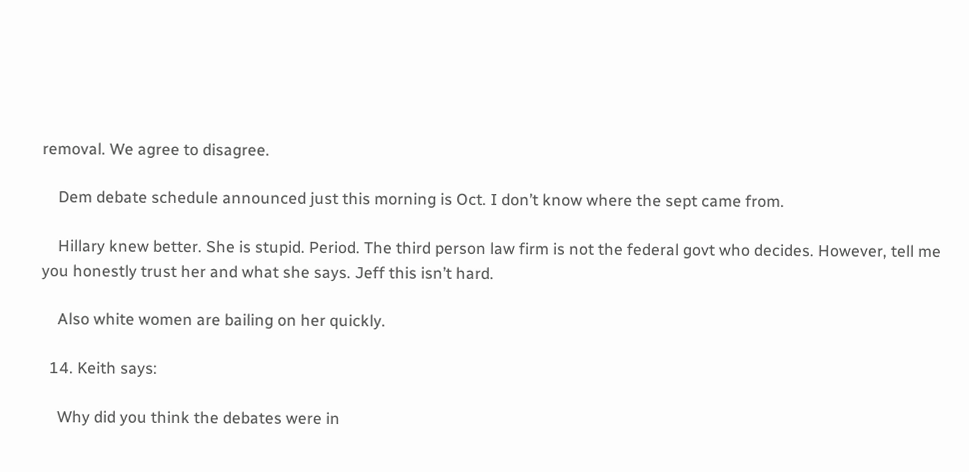removal. We agree to disagree.

    Dem debate schedule announced just this morning is Oct. I don’t know where the sept came from.

    Hillary knew better. She is stupid. Period. The third person law firm is not the federal govt who decides. However, tell me you honestly trust her and what she says. Jeff this isn’t hard.

    Also white women are bailing on her quickly.

  14. Keith says:

    Why did you think the debates were in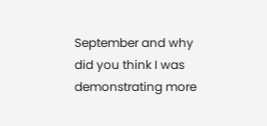September and why did you think I was demonstrating more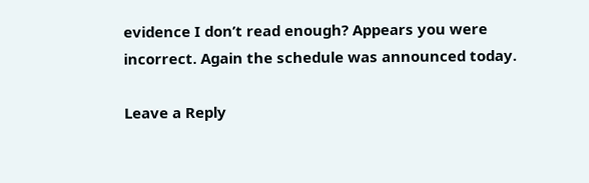evidence I don’t read enough? Appears you were incorrect. Again the schedule was announced today.

Leave a Reply